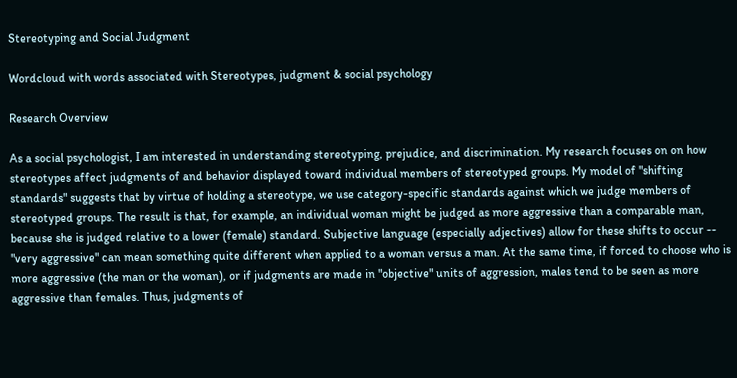Stereotyping and Social Judgment

Wordcloud with words associated with Stereotypes, judgment & social psychology

Research Overview

As a social psychologist, I am interested in understanding stereotyping, prejudice, and discrimination. My research focuses on on how stereotypes affect judgments of and behavior displayed toward individual members of stereotyped groups. My model of "shifting standards" suggests that by virtue of holding a stereotype, we use category-specific standards against which we judge members of stereotyped groups. The result is that, for example, an individual woman might be judged as more aggressive than a comparable man, because she is judged relative to a lower (female) standard. Subjective language (especially adjectives) allow for these shifts to occur -- "very aggressive" can mean something quite different when applied to a woman versus a man. At the same time, if forced to choose who is more aggressive (the man or the woman), or if judgments are made in "objective" units of aggression, males tend to be seen as more aggressive than females. Thus, judgments of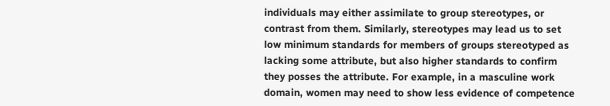individuals may either assimilate to group stereotypes, or contrast from them. Similarly, stereotypes may lead us to set low minimum standards for members of groups stereotyped as lacking some attribute, but also higher standards to confirm they posses the attribute. For example, in a masculine work domain, women may need to show less evidence of competence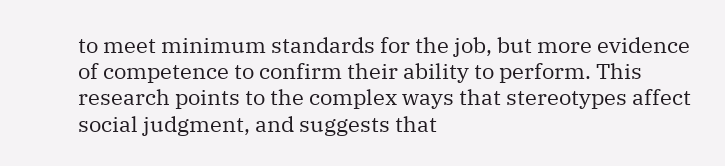to meet minimum standards for the job, but more evidence of competence to confirm their ability to perform. This research points to the complex ways that stereotypes affect social judgment, and suggests that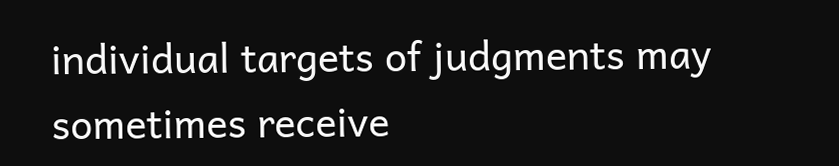individual targets of judgments may sometimes receive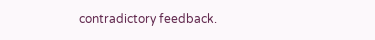contradictory feedback.